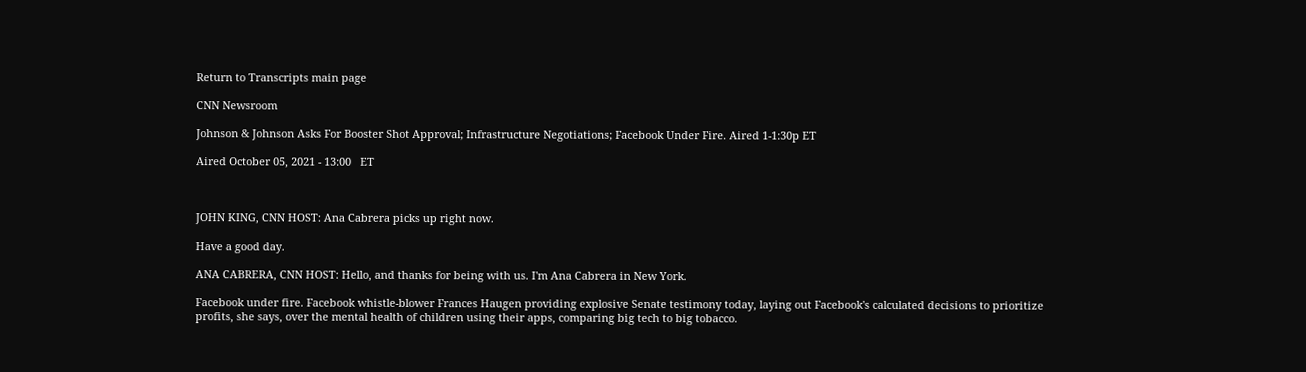Return to Transcripts main page

CNN Newsroom

Johnson & Johnson Asks For Booster Shot Approval; Infrastructure Negotiations; Facebook Under Fire. Aired 1-1:30p ET

Aired October 05, 2021 - 13:00   ET



JOHN KING, CNN HOST: Ana Cabrera picks up right now.

Have a good day.

ANA CABRERA, CNN HOST: Hello, and thanks for being with us. I'm Ana Cabrera in New York.

Facebook under fire. Facebook whistle-blower Frances Haugen providing explosive Senate testimony today, laying out Facebook's calculated decisions to prioritize profits, she says, over the mental health of children using their apps, comparing big tech to big tobacco.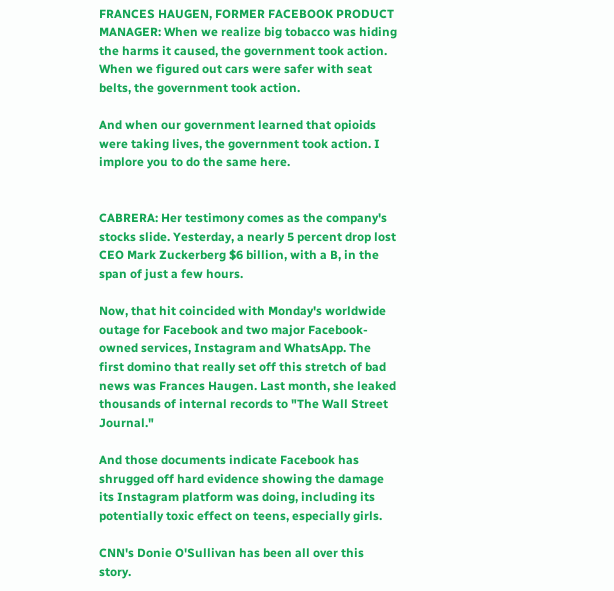FRANCES HAUGEN, FORMER FACEBOOK PRODUCT MANAGER: When we realize big tobacco was hiding the harms it caused, the government took action. When we figured out cars were safer with seat belts, the government took action.

And when our government learned that opioids were taking lives, the government took action. I implore you to do the same here.


CABRERA: Her testimony comes as the company's stocks slide. Yesterday, a nearly 5 percent drop lost CEO Mark Zuckerberg $6 billion, with a B, in the span of just a few hours.

Now, that hit coincided with Monday's worldwide outage for Facebook and two major Facebook-owned services, Instagram and WhatsApp. The first domino that really set off this stretch of bad news was Frances Haugen. Last month, she leaked thousands of internal records to "The Wall Street Journal."

And those documents indicate Facebook has shrugged off hard evidence showing the damage its Instagram platform was doing, including its potentially toxic effect on teens, especially girls.

CNN's Donie O'Sullivan has been all over this story.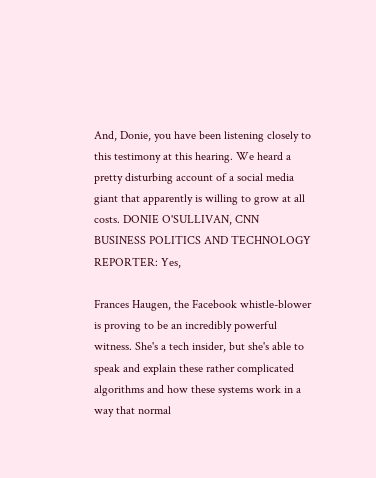And, Donie, you have been listening closely to this testimony at this hearing. We heard a pretty disturbing account of a social media giant that apparently is willing to grow at all costs. DONIE O'SULLIVAN, CNN BUSINESS POLITICS AND TECHNOLOGY REPORTER: Yes,

Frances Haugen, the Facebook whistle-blower is proving to be an incredibly powerful witness. She's a tech insider, but she's able to speak and explain these rather complicated algorithms and how these systems work in a way that normal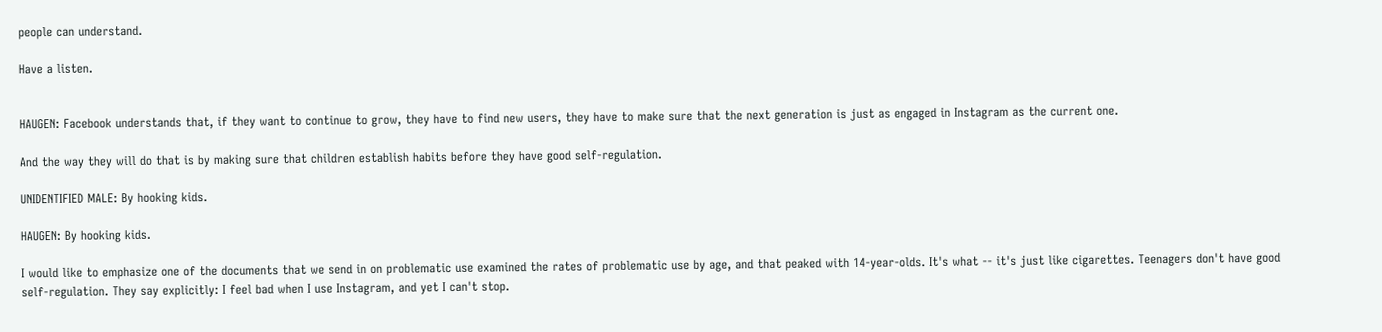people can understand.

Have a listen.


HAUGEN: Facebook understands that, if they want to continue to grow, they have to find new users, they have to make sure that the next generation is just as engaged in Instagram as the current one.

And the way they will do that is by making sure that children establish habits before they have good self-regulation.

UNIDENTIFIED MALE: By hooking kids.

HAUGEN: By hooking kids.

I would like to emphasize one of the documents that we send in on problematic use examined the rates of problematic use by age, and that peaked with 14-year-olds. It's what -- it's just like cigarettes. Teenagers don't have good self-regulation. They say explicitly: I feel bad when I use Instagram, and yet I can't stop.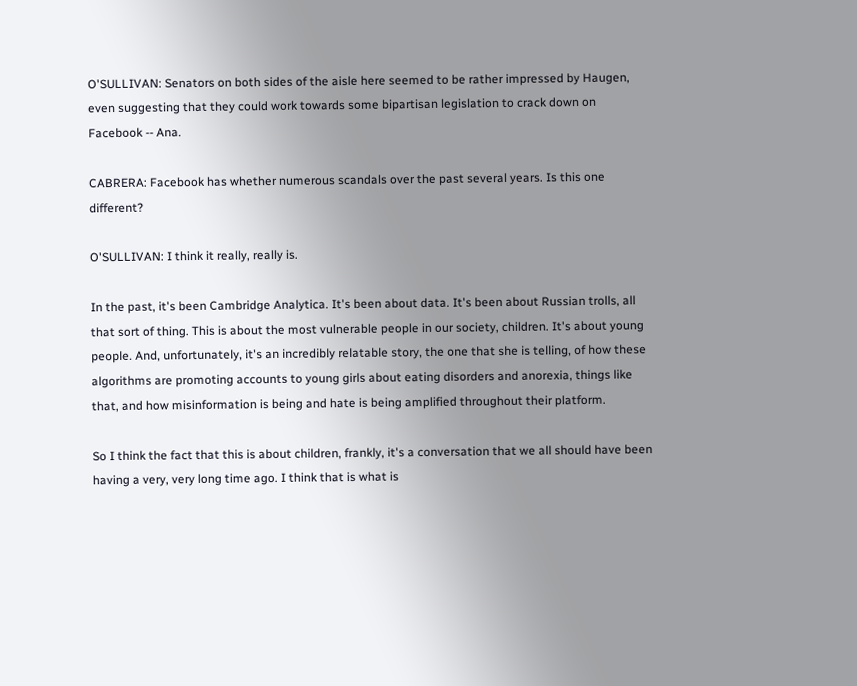O'SULLIVAN: Senators on both sides of the aisle here seemed to be rather impressed by Haugen, even suggesting that they could work towards some bipartisan legislation to crack down on Facebook -- Ana.

CABRERA: Facebook has whether numerous scandals over the past several years. Is this one different?

O'SULLIVAN: I think it really, really is.

In the past, it's been Cambridge Analytica. It's been about data. It's been about Russian trolls, all that sort of thing. This is about the most vulnerable people in our society, children. It's about young people. And, unfortunately, it's an incredibly relatable story, the one that she is telling, of how these algorithms are promoting accounts to young girls about eating disorders and anorexia, things like that, and how misinformation is being and hate is being amplified throughout their platform.

So I think the fact that this is about children, frankly, it's a conversation that we all should have been having a very, very long time ago. I think that is what is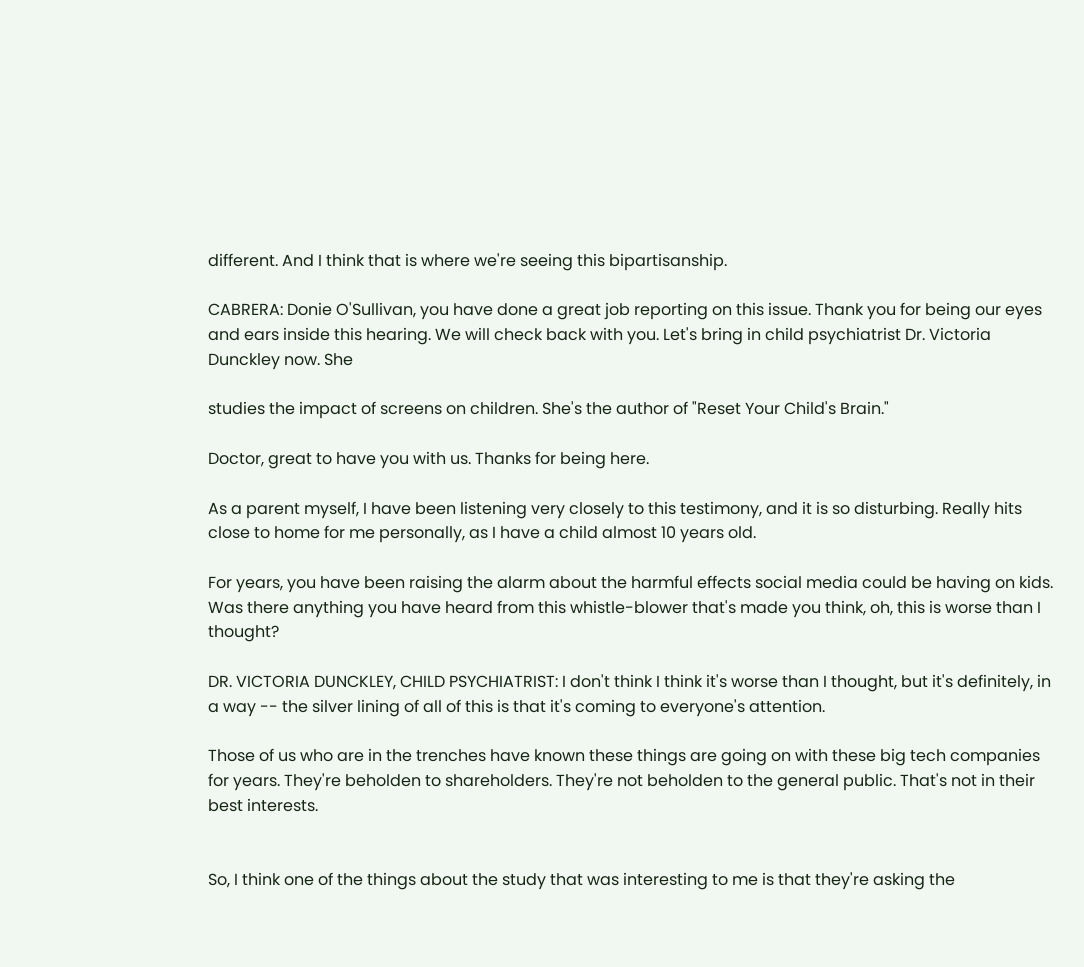different. And I think that is where we're seeing this bipartisanship.

CABRERA: Donie O'Sullivan, you have done a great job reporting on this issue. Thank you for being our eyes and ears inside this hearing. We will check back with you. Let's bring in child psychiatrist Dr. Victoria Dunckley now. She

studies the impact of screens on children. She's the author of "Reset Your Child's Brain."

Doctor, great to have you with us. Thanks for being here.

As a parent myself, I have been listening very closely to this testimony, and it is so disturbing. Really hits close to home for me personally, as I have a child almost 10 years old.

For years, you have been raising the alarm about the harmful effects social media could be having on kids. Was there anything you have heard from this whistle-blower that's made you think, oh, this is worse than I thought?

DR. VICTORIA DUNCKLEY, CHILD PSYCHIATRIST: I don't think I think it's worse than I thought, but it's definitely, in a way -- the silver lining of all of this is that it's coming to everyone's attention.

Those of us who are in the trenches have known these things are going on with these big tech companies for years. They're beholden to shareholders. They're not beholden to the general public. That's not in their best interests.


So, I think one of the things about the study that was interesting to me is that they're asking the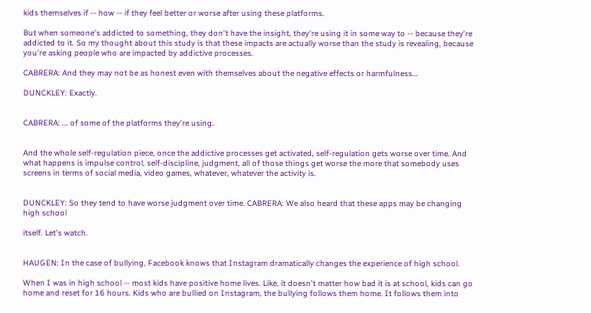kids themselves if -- how -- if they feel better or worse after using these platforms.

But when someone's addicted to something, they don't have the insight, they're using it in some way to -- because they're addicted to it. So my thought about this study is that these impacts are actually worse than the study is revealing, because you're asking people who are impacted by addictive processes.

CABRERA: And they may not be as honest even with themselves about the negative effects or harmfulness...

DUNCKLEY: Exactly.


CABRERA: ... of some of the platforms they're using.


And the whole self-regulation piece, once the addictive processes get activated, self-regulation gets worse over time. And what happens is impulse control, self-discipline, judgment, all of those things get worse the more that somebody uses screens in terms of social media, video games, whatever, whatever the activity is.


DUNCKLEY: So they tend to have worse judgment over time. CABRERA: We also heard that these apps may be changing high school

itself. Let's watch.


HAUGEN: In the case of bullying, Facebook knows that Instagram dramatically changes the experience of high school.

When I was in high school -- most kids have positive home lives. Like, it doesn't matter how bad it is at school, kids can go home and reset for 16 hours. Kids who are bullied on Instagram, the bullying follows them home. It follows them into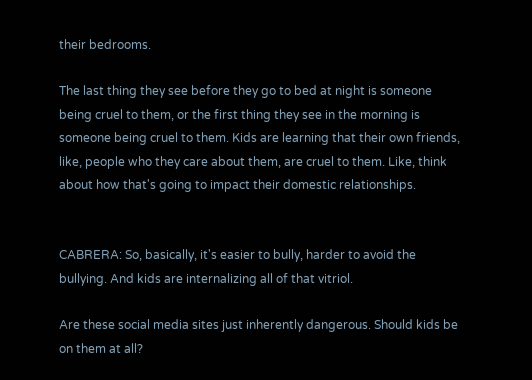their bedrooms.

The last thing they see before they go to bed at night is someone being cruel to them, or the first thing they see in the morning is someone being cruel to them. Kids are learning that their own friends, like, people who they care about them, are cruel to them. Like, think about how that's going to impact their domestic relationships.


CABRERA: So, basically, it's easier to bully, harder to avoid the bullying. And kids are internalizing all of that vitriol.

Are these social media sites just inherently dangerous. Should kids be on them at all?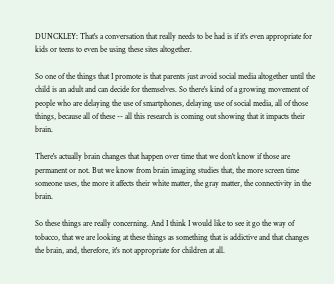DUNCKLEY: That's a conversation that really needs to be had is if it's even appropriate for kids or teens to even be using these sites altogether.

So one of the things that I promote is that parents just avoid social media altogether until the child is an adult and can decide for themselves. So there's kind of a growing movement of people who are delaying the use of smartphones, delaying use of social media, all of those things, because all of these -- all this research is coming out showing that it impacts their brain.

There's actually brain changes that happen over time that we don't know if those are permanent or not. But we know from brain imaging studies that, the more screen time someone uses, the more it affects their white matter, the gray matter, the connectivity in the brain.

So these things are really concerning. And I think I would like to see it go the way of tobacco, that we are looking at these things as something that is addictive and that changes the brain, and, therefore, it's not appropriate for children at all.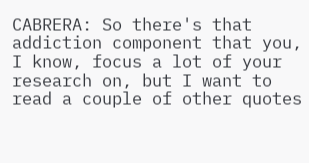CABRERA: So there's that addiction component that you, I know, focus a lot of your research on, but I want to read a couple of other quotes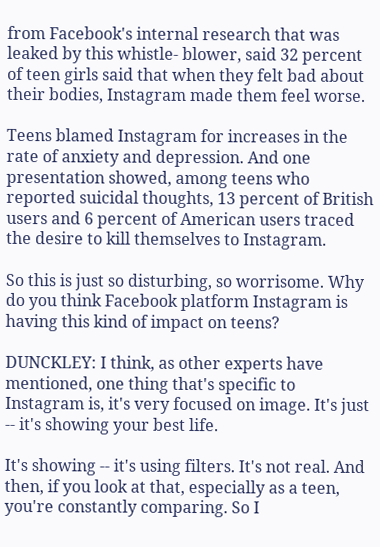from Facebook's internal research that was leaked by this whistle- blower, said 32 percent of teen girls said that when they felt bad about their bodies, Instagram made them feel worse.

Teens blamed Instagram for increases in the rate of anxiety and depression. And one presentation showed, among teens who reported suicidal thoughts, 13 percent of British users and 6 percent of American users traced the desire to kill themselves to Instagram.

So this is just so disturbing, so worrisome. Why do you think Facebook platform Instagram is having this kind of impact on teens?

DUNCKLEY: I think, as other experts have mentioned, one thing that's specific to Instagram is, it's very focused on image. It's just -- it's showing your best life.

It's showing -- it's using filters. It's not real. And then, if you look at that, especially as a teen, you're constantly comparing. So I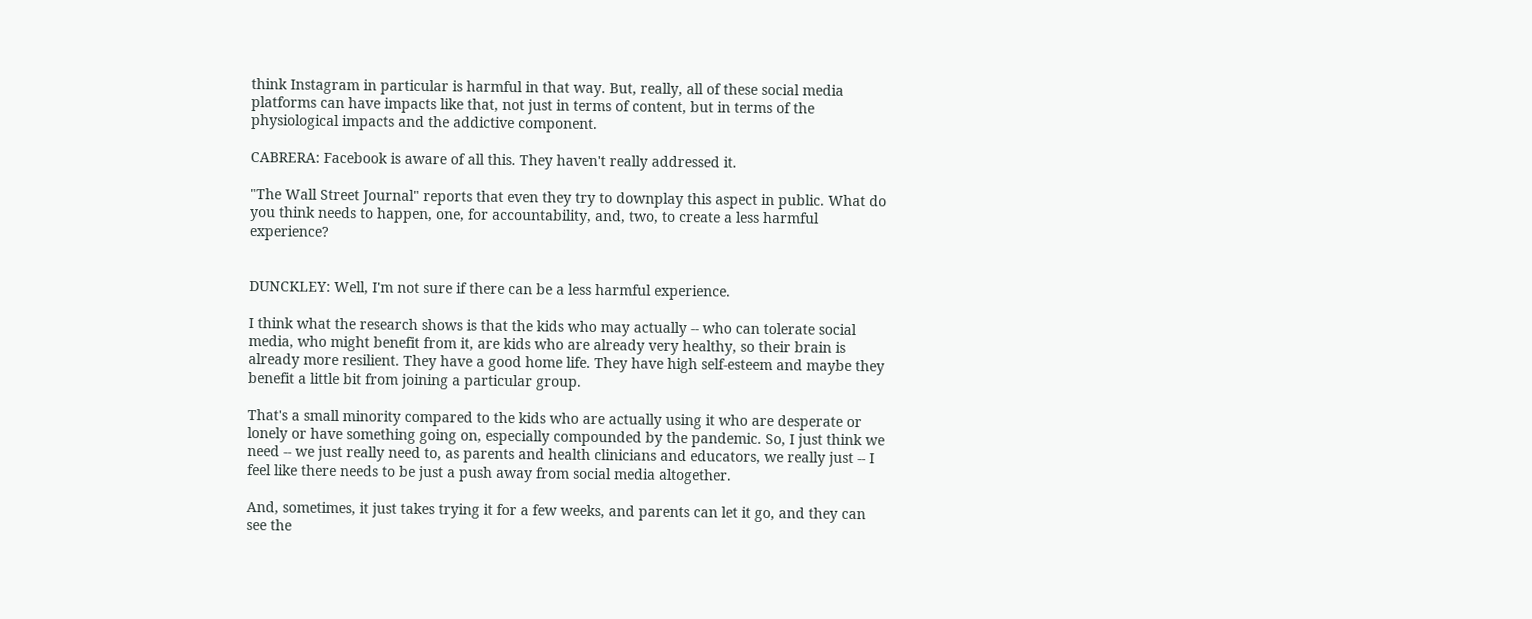think Instagram in particular is harmful in that way. But, really, all of these social media platforms can have impacts like that, not just in terms of content, but in terms of the physiological impacts and the addictive component.

CABRERA: Facebook is aware of all this. They haven't really addressed it.

"The Wall Street Journal" reports that even they try to downplay this aspect in public. What do you think needs to happen, one, for accountability, and, two, to create a less harmful experience?


DUNCKLEY: Well, I'm not sure if there can be a less harmful experience.

I think what the research shows is that the kids who may actually -- who can tolerate social media, who might benefit from it, are kids who are already very healthy, so their brain is already more resilient. They have a good home life. They have high self-esteem and maybe they benefit a little bit from joining a particular group.

That's a small minority compared to the kids who are actually using it who are desperate or lonely or have something going on, especially compounded by the pandemic. So, I just think we need -- we just really need to, as parents and health clinicians and educators, we really just -- I feel like there needs to be just a push away from social media altogether.

And, sometimes, it just takes trying it for a few weeks, and parents can let it go, and they can see the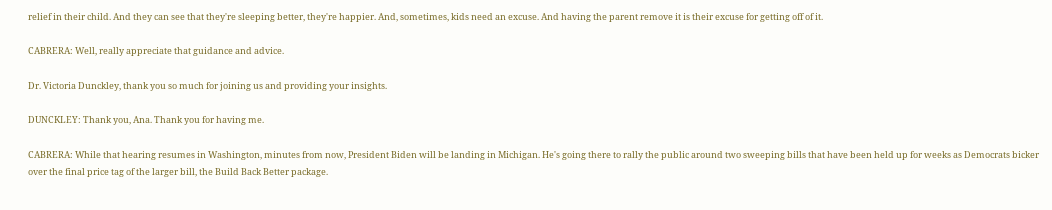relief in their child. And they can see that they're sleeping better, they're happier. And, sometimes, kids need an excuse. And having the parent remove it is their excuse for getting off of it.

CABRERA: Well, really appreciate that guidance and advice.

Dr. Victoria Dunckley, thank you so much for joining us and providing your insights.

DUNCKLEY: Thank you, Ana. Thank you for having me.

CABRERA: While that hearing resumes in Washington, minutes from now, President Biden will be landing in Michigan. He's going there to rally the public around two sweeping bills that have been held up for weeks as Democrats bicker over the final price tag of the larger bill, the Build Back Better package.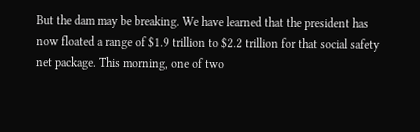But the dam may be breaking. We have learned that the president has now floated a range of $1.9 trillion to $2.2 trillion for that social safety net package. This morning, one of two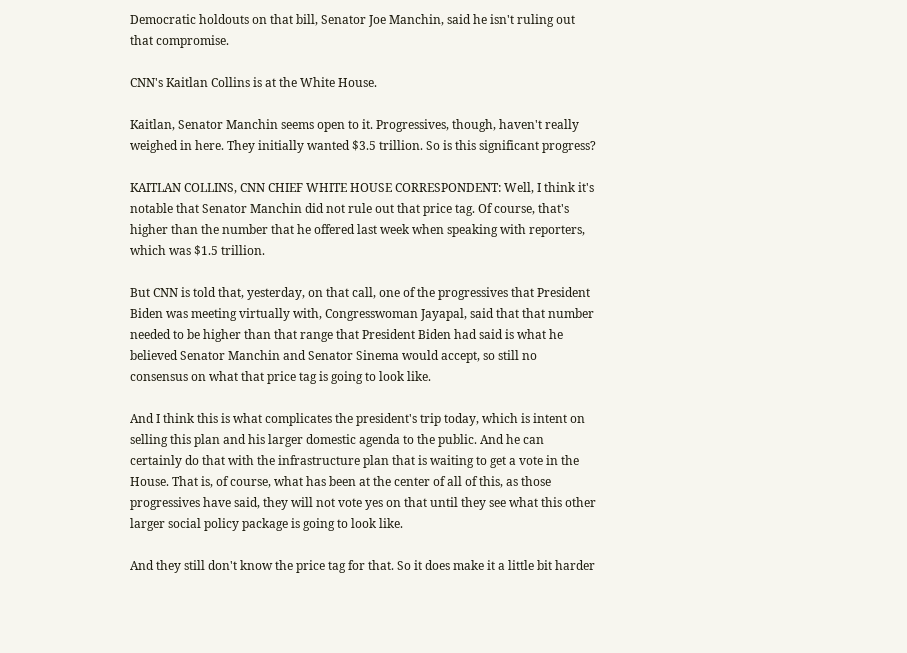Democratic holdouts on that bill, Senator Joe Manchin, said he isn't ruling out that compromise.

CNN's Kaitlan Collins is at the White House.

Kaitlan, Senator Manchin seems open to it. Progressives, though, haven't really weighed in here. They initially wanted $3.5 trillion. So is this significant progress?

KAITLAN COLLINS, CNN CHIEF WHITE HOUSE CORRESPONDENT: Well, I think it's notable that Senator Manchin did not rule out that price tag. Of course, that's higher than the number that he offered last week when speaking with reporters, which was $1.5 trillion.

But CNN is told that, yesterday, on that call, one of the progressives that President Biden was meeting virtually with, Congresswoman Jayapal, said that that number needed to be higher than that range that President Biden had said is what he believed Senator Manchin and Senator Sinema would accept, so still no consensus on what that price tag is going to look like.

And I think this is what complicates the president's trip today, which is intent on selling this plan and his larger domestic agenda to the public. And he can certainly do that with the infrastructure plan that is waiting to get a vote in the House. That is, of course, what has been at the center of all of this, as those progressives have said, they will not vote yes on that until they see what this other larger social policy package is going to look like.

And they still don't know the price tag for that. So it does make it a little bit harder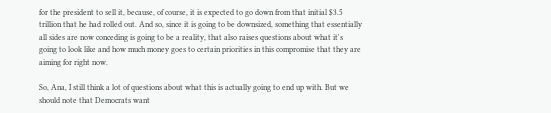for the president to sell it, because, of course, it is expected to go down from that initial $3.5 trillion that he had rolled out. And so, since it is going to be downsized, something that essentially all sides are now conceding is going to be a reality, that also raises questions about what it's going to look like and how much money goes to certain priorities in this compromise that they are aiming for right now.

So, Ana, I still think a lot of questions about what this is actually going to end up with. But we should note that Democrats want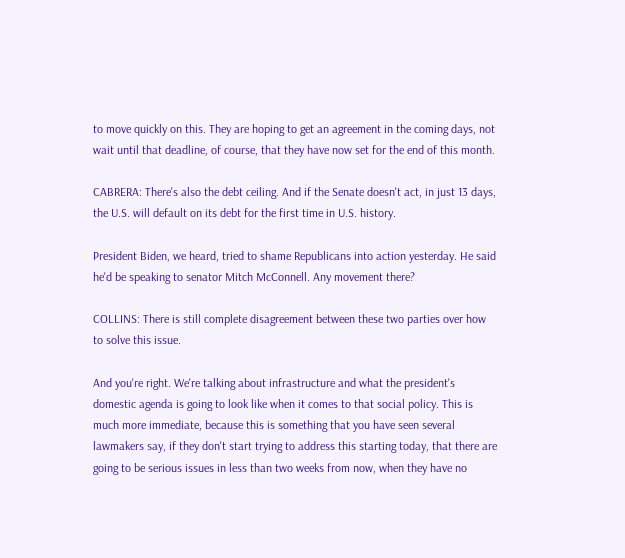to move quickly on this. They are hoping to get an agreement in the coming days, not wait until that deadline, of course, that they have now set for the end of this month.

CABRERA: There's also the debt ceiling. And if the Senate doesn't act, in just 13 days, the U.S. will default on its debt for the first time in U.S. history.

President Biden, we heard, tried to shame Republicans into action yesterday. He said he'd be speaking to senator Mitch McConnell. Any movement there?

COLLINS: There is still complete disagreement between these two parties over how to solve this issue.

And you're right. We're talking about infrastructure and what the president's domestic agenda is going to look like when it comes to that social policy. This is much more immediate, because this is something that you have seen several lawmakers say, if they don't start trying to address this starting today, that there are going to be serious issues in less than two weeks from now, when they have no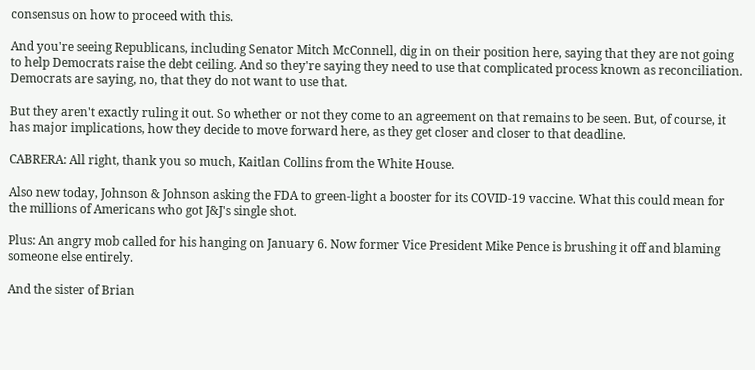consensus on how to proceed with this.

And you're seeing Republicans, including Senator Mitch McConnell, dig in on their position here, saying that they are not going to help Democrats raise the debt ceiling. And so they're saying they need to use that complicated process known as reconciliation. Democrats are saying, no, that they do not want to use that.

But they aren't exactly ruling it out. So whether or not they come to an agreement on that remains to be seen. But, of course, it has major implications, how they decide to move forward here, as they get closer and closer to that deadline.

CABRERA: All right, thank you so much, Kaitlan Collins from the White House.

Also new today, Johnson & Johnson asking the FDA to green-light a booster for its COVID-19 vaccine. What this could mean for the millions of Americans who got J&J's single shot.

Plus: An angry mob called for his hanging on January 6. Now former Vice President Mike Pence is brushing it off and blaming someone else entirely.

And the sister of Brian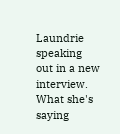Laundrie speaking out in a new interview. What she's saying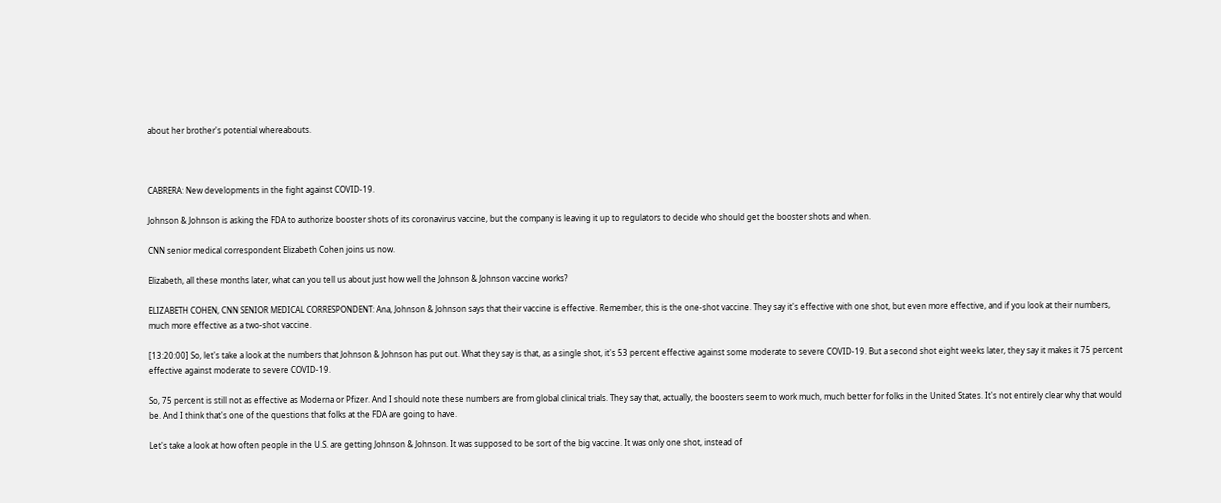about her brother's potential whereabouts.



CABRERA: New developments in the fight against COVID-19.

Johnson & Johnson is asking the FDA to authorize booster shots of its coronavirus vaccine, but the company is leaving it up to regulators to decide who should get the booster shots and when.

CNN senior medical correspondent Elizabeth Cohen joins us now.

Elizabeth, all these months later, what can you tell us about just how well the Johnson & Johnson vaccine works?

ELIZABETH COHEN, CNN SENIOR MEDICAL CORRESPONDENT: Ana, Johnson & Johnson says that their vaccine is effective. Remember, this is the one-shot vaccine. They say it's effective with one shot, but even more effective, and if you look at their numbers, much more effective as a two-shot vaccine.

[13:20:00] So, let's take a look at the numbers that Johnson & Johnson has put out. What they say is that, as a single shot, it's 53 percent effective against some moderate to severe COVID-19. But a second shot eight weeks later, they say it makes it 75 percent effective against moderate to severe COVID-19.

So, 75 percent is still not as effective as Moderna or Pfizer. And I should note these numbers are from global clinical trials. They say that, actually, the boosters seem to work much, much better for folks in the United States. It's not entirely clear why that would be. And I think that's one of the questions that folks at the FDA are going to have.

Let's take a look at how often people in the U.S. are getting Johnson & Johnson. It was supposed to be sort of the big vaccine. It was only one shot, instead of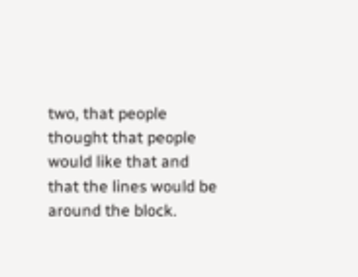two, that people thought that people would like that and that the lines would be around the block.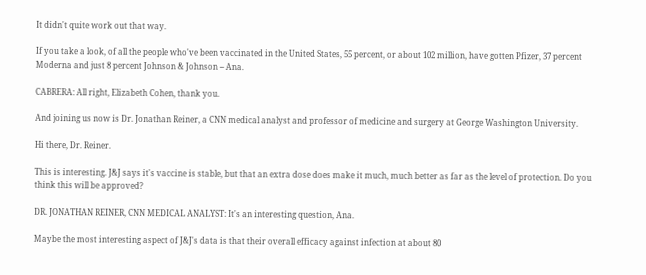It didn't quite work out that way.

If you take a look, of all the people who've been vaccinated in the United States, 55 percent, or about 102 million, have gotten Pfizer, 37 percent Moderna and just 8 percent Johnson & Johnson -- Ana.

CABRERA: All right, Elizabeth Cohen, thank you.

And joining us now is Dr. Jonathan Reiner, a CNN medical analyst and professor of medicine and surgery at George Washington University.

Hi there, Dr. Reiner.

This is interesting. J&J says it's vaccine is stable, but that an extra dose does make it much, much better as far as the level of protection. Do you think this will be approved?

DR. JONATHAN REINER, CNN MEDICAL ANALYST: It's an interesting question, Ana.

Maybe the most interesting aspect of J&J's data is that their overall efficacy against infection at about 80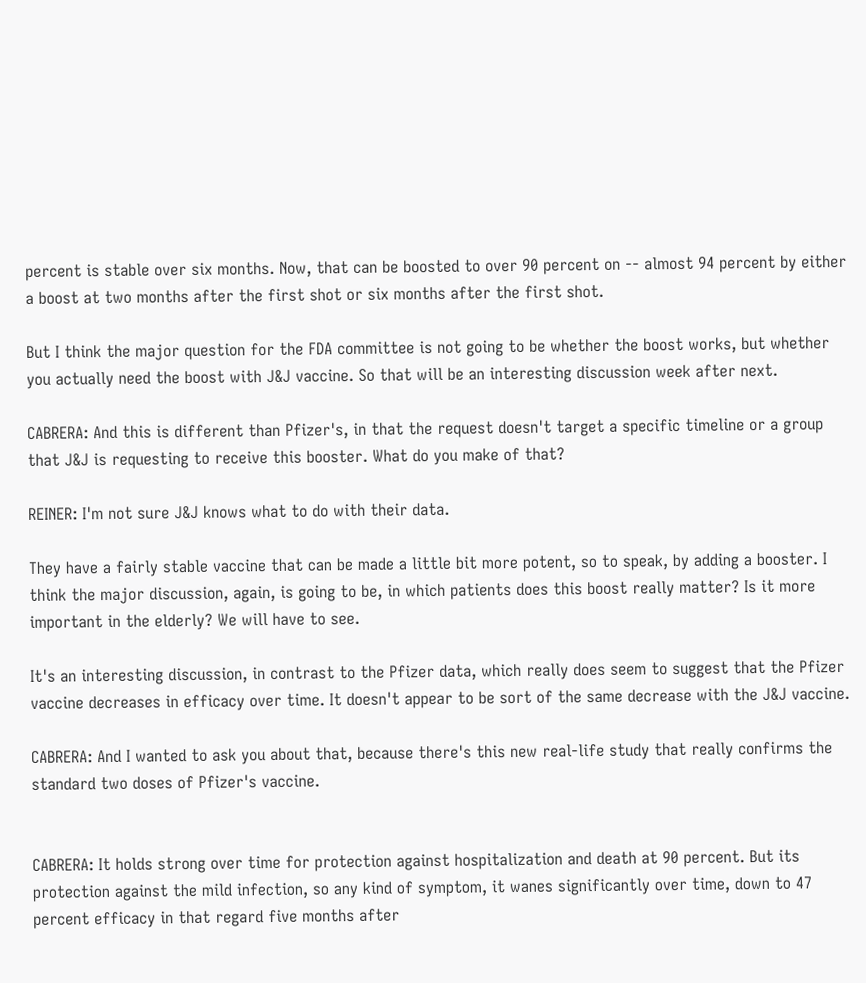percent is stable over six months. Now, that can be boosted to over 90 percent on -- almost 94 percent by either a boost at two months after the first shot or six months after the first shot.

But I think the major question for the FDA committee is not going to be whether the boost works, but whether you actually need the boost with J&J vaccine. So that will be an interesting discussion week after next.

CABRERA: And this is different than Pfizer's, in that the request doesn't target a specific timeline or a group that J&J is requesting to receive this booster. What do you make of that?

REINER: I'm not sure J&J knows what to do with their data.

They have a fairly stable vaccine that can be made a little bit more potent, so to speak, by adding a booster. I think the major discussion, again, is going to be, in which patients does this boost really matter? Is it more important in the elderly? We will have to see.

It's an interesting discussion, in contrast to the Pfizer data, which really does seem to suggest that the Pfizer vaccine decreases in efficacy over time. It doesn't appear to be sort of the same decrease with the J&J vaccine.

CABRERA: And I wanted to ask you about that, because there's this new real-life study that really confirms the standard two doses of Pfizer's vaccine.


CABRERA: It holds strong over time for protection against hospitalization and death at 90 percent. But its protection against the mild infection, so any kind of symptom, it wanes significantly over time, down to 47 percent efficacy in that regard five months after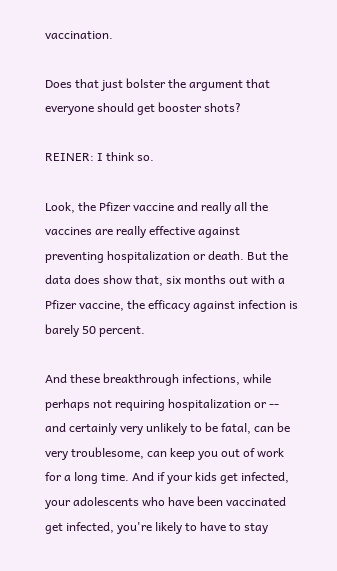vaccination.

Does that just bolster the argument that everyone should get booster shots?

REINER: I think so.

Look, the Pfizer vaccine and really all the vaccines are really effective against preventing hospitalization or death. But the data does show that, six months out with a Pfizer vaccine, the efficacy against infection is barely 50 percent.

And these breakthrough infections, while perhaps not requiring hospitalization or -- and certainly very unlikely to be fatal, can be very troublesome, can keep you out of work for a long time. And if your kids get infected, your adolescents who have been vaccinated get infected, you're likely to have to stay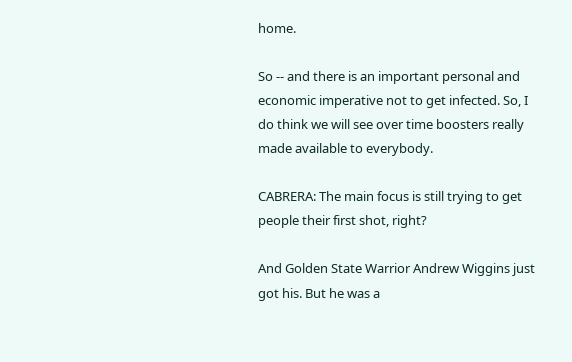home.

So -- and there is an important personal and economic imperative not to get infected. So, I do think we will see over time boosters really made available to everybody.

CABRERA: The main focus is still trying to get people their first shot, right?

And Golden State Warrior Andrew Wiggins just got his. But he was a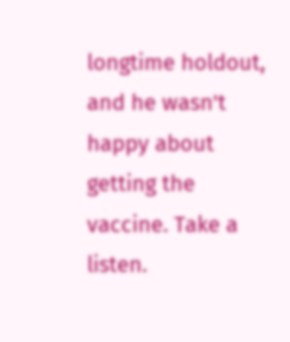longtime holdout, and he wasn't happy about getting the vaccine. Take a listen.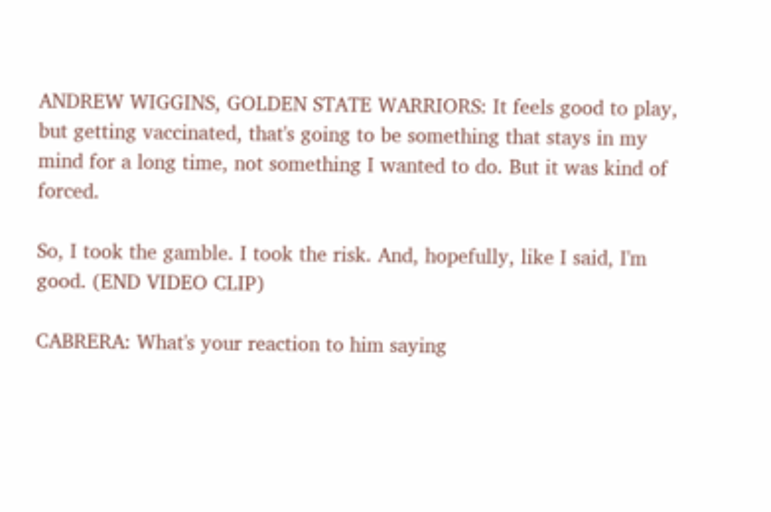ANDREW WIGGINS, GOLDEN STATE WARRIORS: It feels good to play, but getting vaccinated, that's going to be something that stays in my mind for a long time, not something I wanted to do. But it was kind of forced.

So, I took the gamble. I took the risk. And, hopefully, like I said, I'm good. (END VIDEO CLIP)

CABRERA: What's your reaction to him saying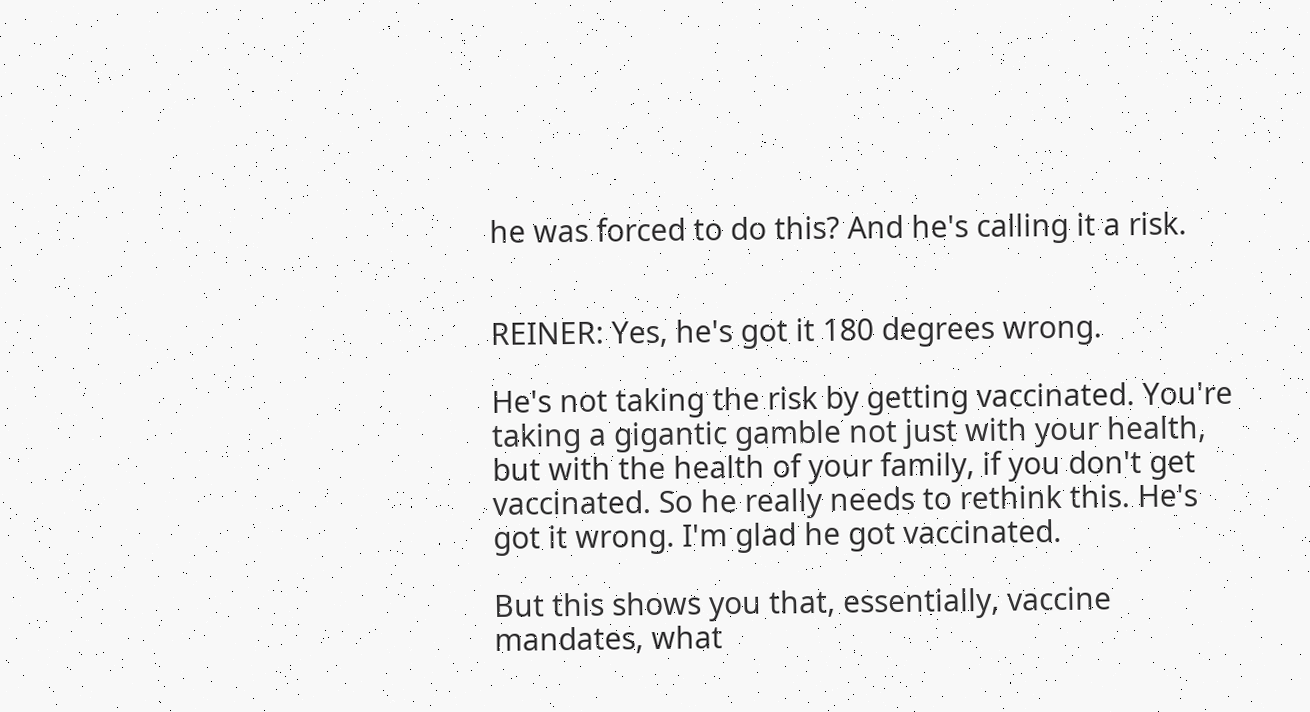he was forced to do this? And he's calling it a risk.


REINER: Yes, he's got it 180 degrees wrong.

He's not taking the risk by getting vaccinated. You're taking a gigantic gamble not just with your health, but with the health of your family, if you don't get vaccinated. So he really needs to rethink this. He's got it wrong. I'm glad he got vaccinated.

But this shows you that, essentially, vaccine mandates, what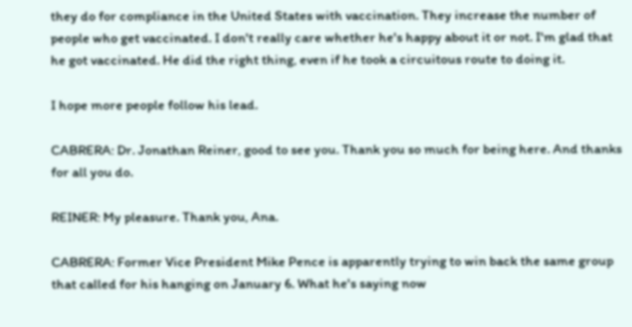they do for compliance in the United States with vaccination. They increase the number of people who get vaccinated. I don't really care whether he's happy about it or not. I'm glad that he got vaccinated. He did the right thing, even if he took a circuitous route to doing it.

I hope more people follow his lead.

CABRERA: Dr. Jonathan Reiner, good to see you. Thank you so much for being here. And thanks for all you do.

REINER: My pleasure. Thank you, Ana.

CABRERA: Former Vice President Mike Pence is apparently trying to win back the same group that called for his hanging on January 6. What he's saying now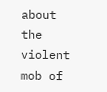about the violent mob of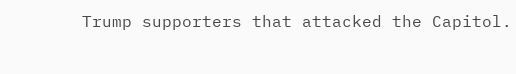Trump supporters that attacked the Capitol.